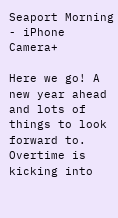Seaport Morning - iPhone Camera+

Here we go! A new year ahead and lots of things to look forward to. Overtime is kicking into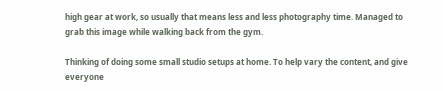high gear at work, so usually that means less and less photography time. Managed to grab this image while walking back from the gym.

Thinking of doing some small studio setups at home. To help vary the content, and give everyone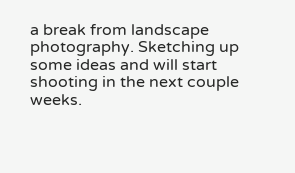a break from landscape photography. Sketching up some ideas and will start shooting in the next couple weeks.